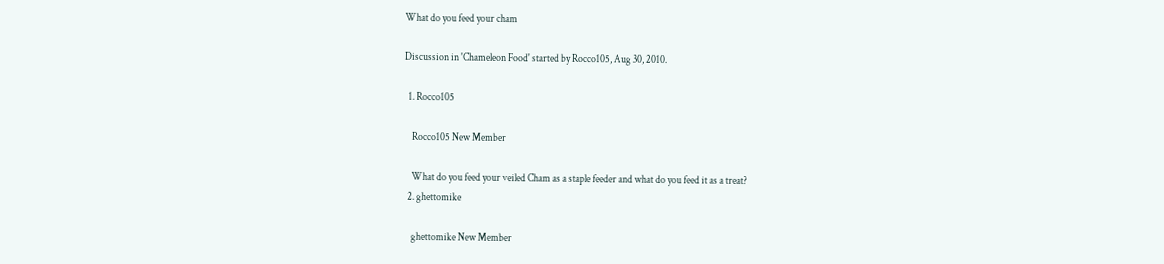What do you feed your cham

Discussion in 'Chameleon Food' started by Rocco105, Aug 30, 2010.

  1. Rocco105

    Rocco105 New Member

    What do you feed your veiled Cham as a staple feeder and what do you feed it as a treat?
  2. ghettomike

    ghettomike New Member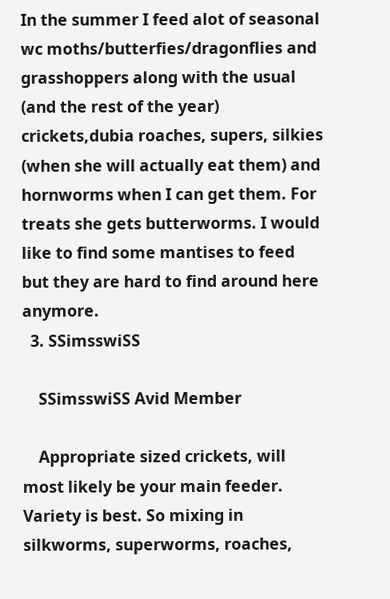In the summer I feed alot of seasonal wc moths/butterfies/dragonflies and grasshoppers along with the usual (and the rest of the year) crickets,dubia roaches, supers, silkies (when she will actually eat them) and hornworms when I can get them. For treats she gets butterworms. I would like to find some mantises to feed but they are hard to find around here anymore.
  3. SSimsswiSS

    SSimsswiSS Avid Member

    Appropriate sized crickets, will most likely be your main feeder. Variety is best. So mixing in silkworms, superworms, roaches,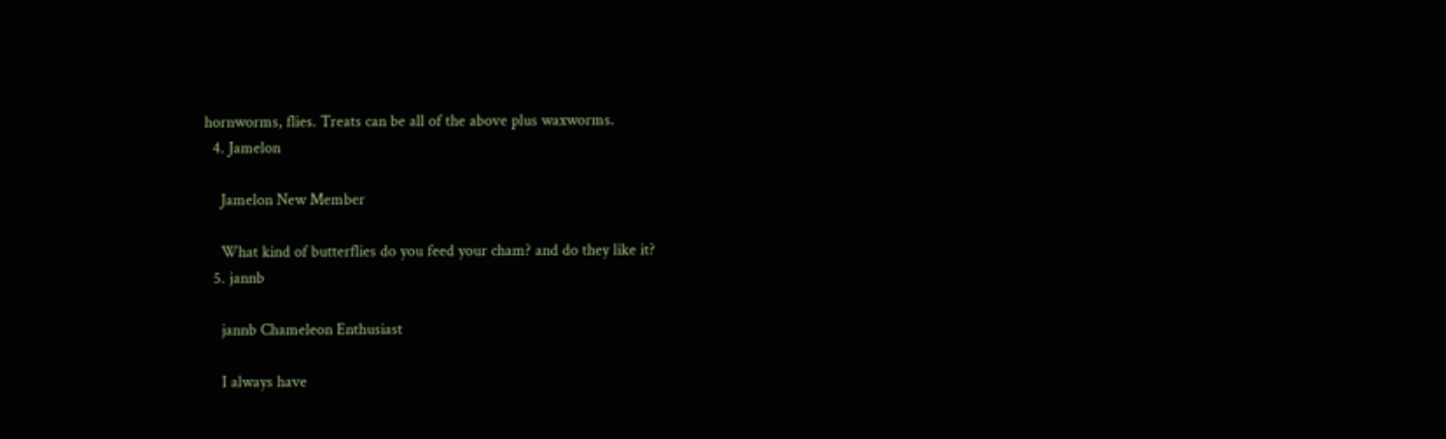hornworms, flies. Treats can be all of the above plus waxworms.
  4. Jamelon

    Jamelon New Member

    What kind of butterflies do you feed your cham? and do they like it?
  5. jannb

    jannb Chameleon Enthusiast

    I always have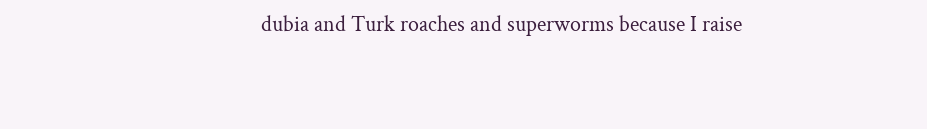dubia and Turk roaches and superworms because I raise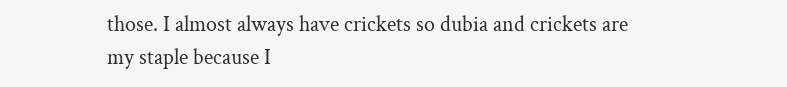those. I almost always have crickets so dubia and crickets are my staple because I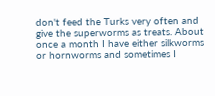don't feed the Turks very often and give the superworms as treats. About once a month I have either silkworms or hornworms and sometimes I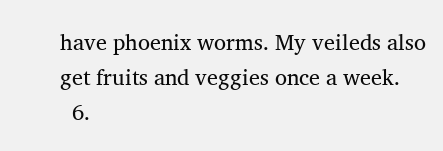have phoenix worms. My veileds also get fruits and veggies once a week.
  6.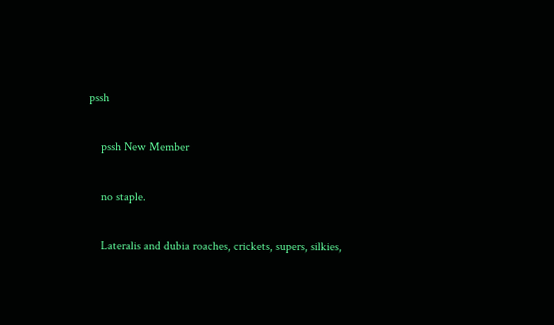pssh

    pssh New Member

    no staple.

    Lateralis and dubia roaches, crickets, supers, silkies,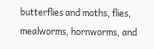butterflies and moths, flies, mealworms, hornworms, and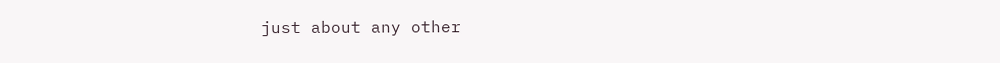just about any other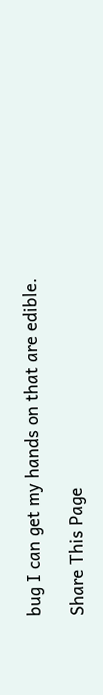bug I can get my hands on that are edible.

Share This Page